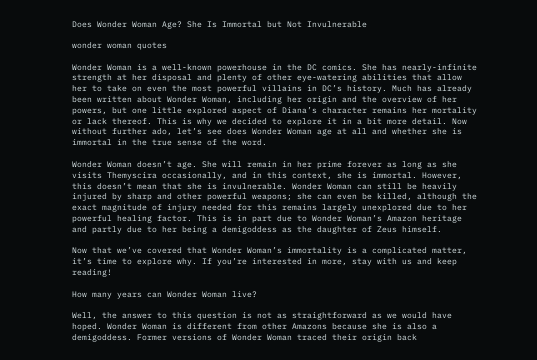Does Wonder Woman Age? She Is Immortal but Not Invulnerable

wonder woman quotes

Wonder Woman is a well-known powerhouse in the DC comics. She has nearly-infinite strength at her disposal and plenty of other eye-watering abilities that allow her to take on even the most powerful villains in DC’s history. Much has already been written about Wonder Woman, including her origin and the overview of her powers, but one little explored aspect of Diana’s character remains her mortality or lack thereof. This is why we decided to explore it in a bit more detail. Now without further ado, let’s see does Wonder Woman age at all and whether she is immortal in the true sense of the word.

Wonder Woman doesn’t age. She will remain in her prime forever as long as she visits Themyscira occasionally, and in this context, she is immortal. However, this doesn’t mean that she is invulnerable. Wonder Woman can still be heavily injured by sharp and other powerful weapons; she can even be killed, although the exact magnitude of injury needed for this remains largely unexplored due to her powerful healing factor. This is in part due to Wonder Woman’s Amazon heritage and partly due to her being a demigoddess as the daughter of Zeus himself.

Now that we’ve covered that Wonder Woman’s immortality is a complicated matter, it’s time to explore why. If you’re interested in more, stay with us and keep reading!

How many years can Wonder Woman live?

Well, the answer to this question is not as straightforward as we would have hoped. Wonder Woman is different from other Amazons because she is also a demigoddess. Former versions of Wonder Woman traced their origin back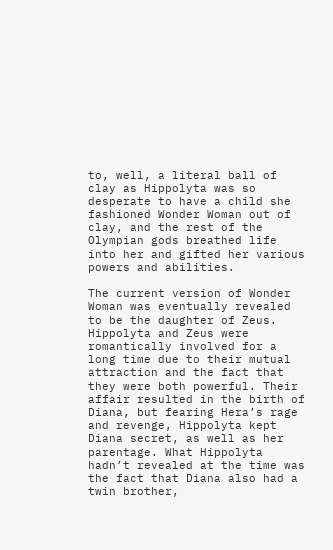to, well, a literal ball of clay as Hippolyta was so desperate to have a child she fashioned Wonder Woman out of clay, and the rest of the Olympian gods breathed life into her and gifted her various powers and abilities.

The current version of Wonder Woman was eventually revealed to be the daughter of Zeus. Hippolyta and Zeus were romantically involved for a long time due to their mutual attraction and the fact that they were both powerful. Their affair resulted in the birth of Diana, but fearing Hera’s rage and revenge, Hippolyta kept Diana secret, as well as her parentage. What Hippolyta hadn’t revealed at the time was the fact that Diana also had a twin brother,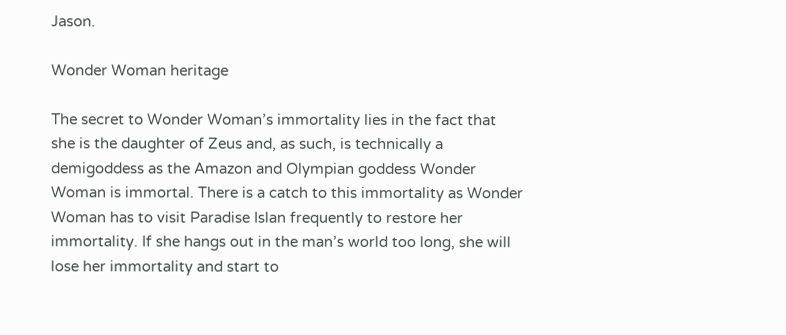Jason.

Wonder Woman heritage

The secret to Wonder Woman’s immortality lies in the fact that she is the daughter of Zeus and, as such, is technically a demigoddess as the Amazon and Olympian goddess Wonder Woman is immortal. There is a catch to this immortality as Wonder Woman has to visit Paradise Islan frequently to restore her immortality. If she hangs out in the man’s world too long, she will lose her immortality and start to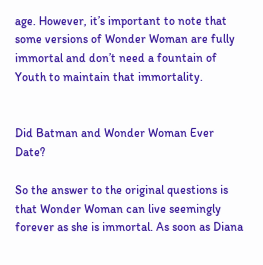age. However, it’s important to note that some versions of Wonder Woman are fully immortal and don’t need a fountain of Youth to maintain that immortality.


Did Batman and Wonder Woman Ever Date?

So the answer to the original questions is that Wonder Woman can live seemingly forever as she is immortal. As soon as Diana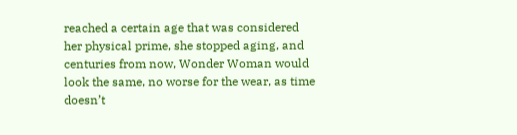reached a certain age that was considered her physical prime, she stopped aging, and centuries from now, Wonder Woman would look the same, no worse for the wear, as time doesn’t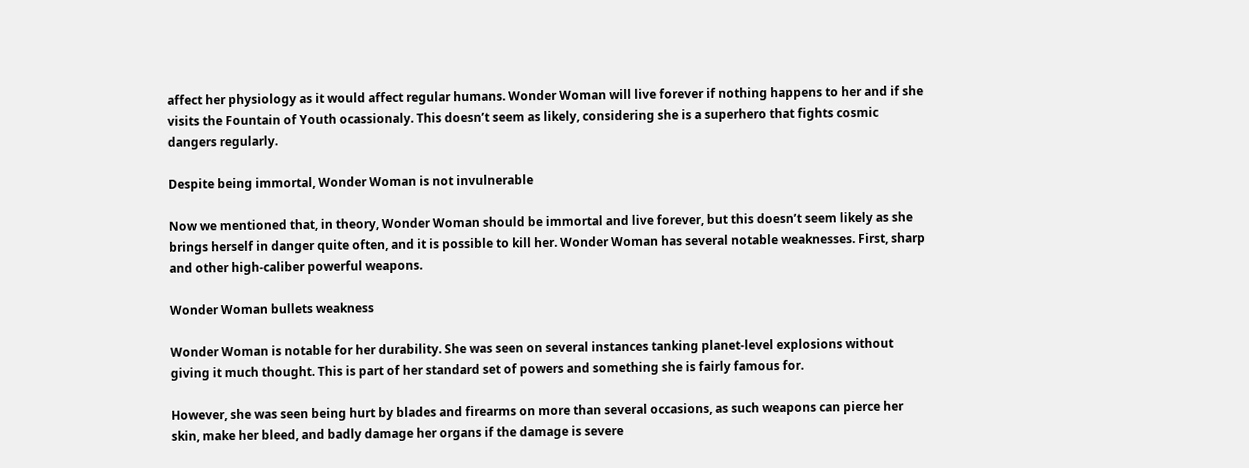affect her physiology as it would affect regular humans. Wonder Woman will live forever if nothing happens to her and if she visits the Fountain of Youth ocassionaly. This doesn’t seem as likely, considering she is a superhero that fights cosmic dangers regularly.

Despite being immortal, Wonder Woman is not invulnerable

Now we mentioned that, in theory, Wonder Woman should be immortal and live forever, but this doesn’t seem likely as she brings herself in danger quite often, and it is possible to kill her. Wonder Woman has several notable weaknesses. First, sharp and other high-caliber powerful weapons.

Wonder Woman bullets weakness

Wonder Woman is notable for her durability. She was seen on several instances tanking planet-level explosions without giving it much thought. This is part of her standard set of powers and something she is fairly famous for.

However, she was seen being hurt by blades and firearms on more than several occasions, as such weapons can pierce her skin, make her bleed, and badly damage her organs if the damage is severe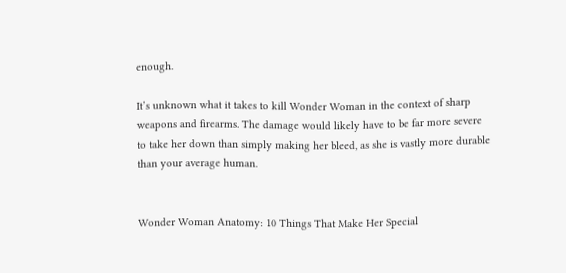enough.

It’s unknown what it takes to kill Wonder Woman in the context of sharp weapons and firearms. The damage would likely have to be far more severe to take her down than simply making her bleed, as she is vastly more durable than your average human.


Wonder Woman Anatomy: 10 Things That Make Her Special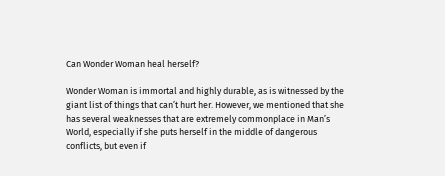Can Wonder Woman heal herself?

Wonder Woman is immortal and highly durable, as is witnessed by the giant list of things that can’t hurt her. However, we mentioned that she has several weaknesses that are extremely commonplace in Man’s World, especially if she puts herself in the middle of dangerous conflicts, but even if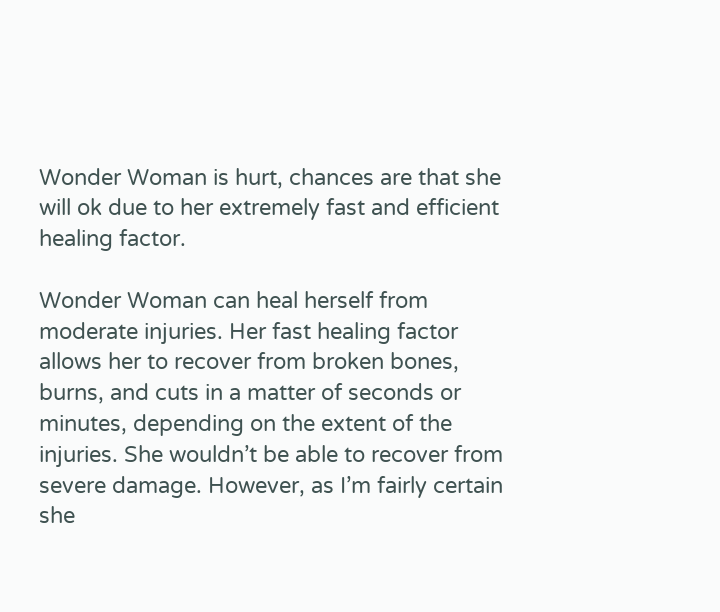Wonder Woman is hurt, chances are that she will ok due to her extremely fast and efficient healing factor.

Wonder Woman can heal herself from moderate injuries. Her fast healing factor allows her to recover from broken bones, burns, and cuts in a matter of seconds or minutes, depending on the extent of the injuries. She wouldn’t be able to recover from severe damage. However, as I’m fairly certain she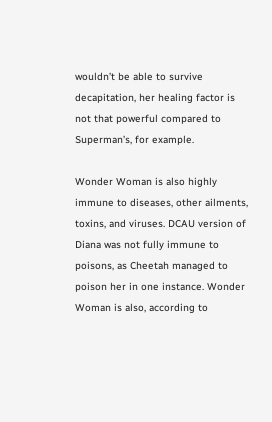wouldn’t be able to survive decapitation, her healing factor is not that powerful compared to Superman’s, for example.

Wonder Woman is also highly immune to diseases, other ailments, toxins, and viruses. DCAU version of Diana was not fully immune to poisons, as Cheetah managed to poison her in one instance. Wonder Woman is also, according to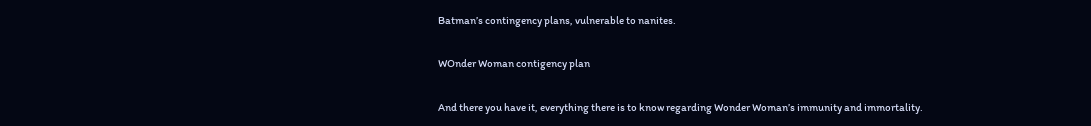Batman’s contingency plans, vulnerable to nanites.

WOnder Woman contigency plan

And there you have it, everything there is to know regarding Wonder Woman’s immunity and immortality.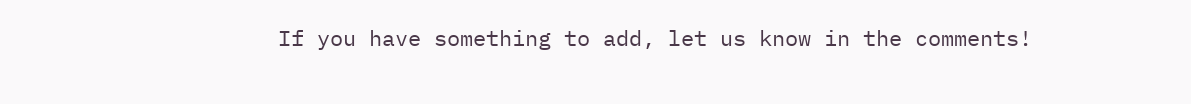If you have something to add, let us know in the comments!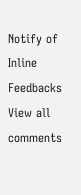Notify of
Inline Feedbacks
View all comments